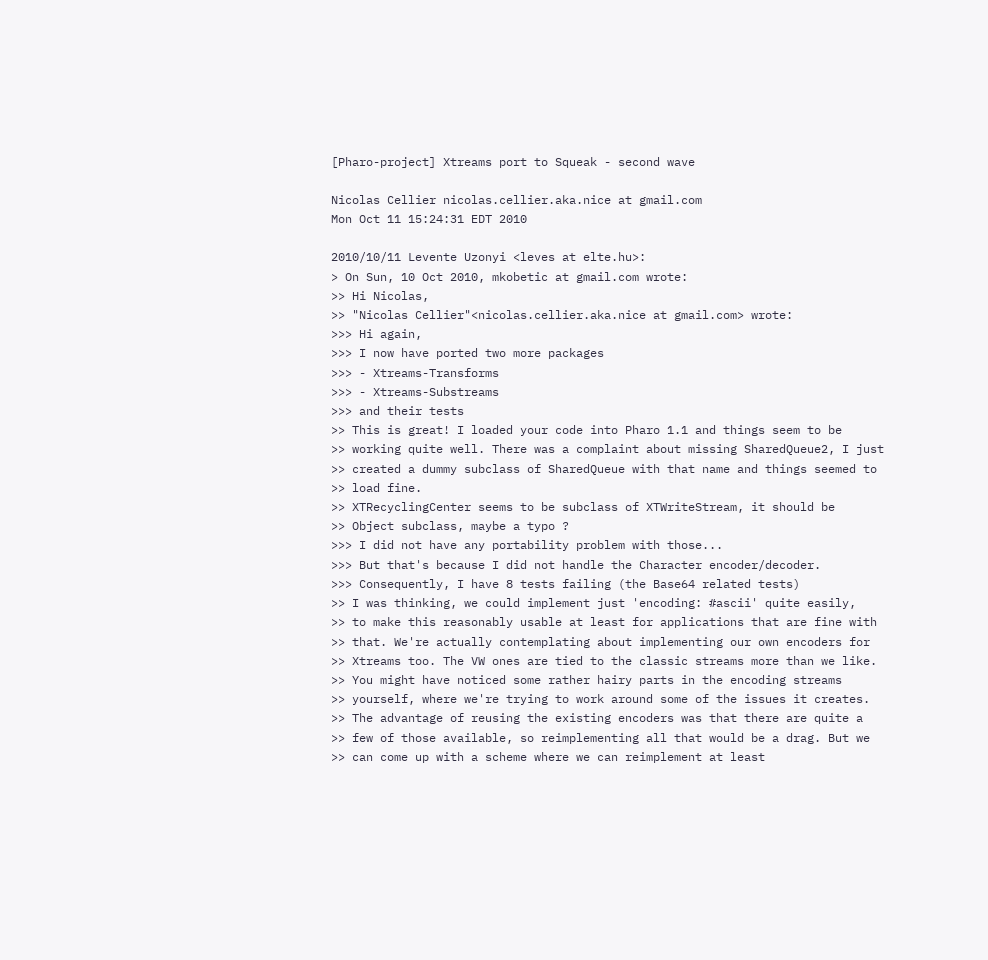[Pharo-project] Xtreams port to Squeak - second wave

Nicolas Cellier nicolas.cellier.aka.nice at gmail.com
Mon Oct 11 15:24:31 EDT 2010

2010/10/11 Levente Uzonyi <leves at elte.hu>:
> On Sun, 10 Oct 2010, mkobetic at gmail.com wrote:
>> Hi Nicolas,
>> "Nicolas Cellier"<nicolas.cellier.aka.nice at gmail.com> wrote:
>>> Hi again,
>>> I now have ported two more packages
>>> - Xtreams-Transforms
>>> - Xtreams-Substreams
>>> and their tests
>> This is great! I loaded your code into Pharo 1.1 and things seem to be
>> working quite well. There was a complaint about missing SharedQueue2, I just
>> created a dummy subclass of SharedQueue with that name and things seemed to
>> load fine.
>> XTRecyclingCenter seems to be subclass of XTWriteStream, it should be
>> Object subclass, maybe a typo ?
>>> I did not have any portability problem with those...
>>> But that's because I did not handle the Character encoder/decoder.
>>> Consequently, I have 8 tests failing (the Base64 related tests)
>> I was thinking, we could implement just 'encoding: #ascii' quite easily,
>> to make this reasonably usable at least for applications that are fine with
>> that. We're actually contemplating about implementing our own encoders for
>> Xtreams too. The VW ones are tied to the classic streams more than we like.
>> You might have noticed some rather hairy parts in the encoding streams
>> yourself, where we're trying to work around some of the issues it creates.
>> The advantage of reusing the existing encoders was that there are quite a
>> few of those available, so reimplementing all that would be a drag. But we
>> can come up with a scheme where we can reimplement at least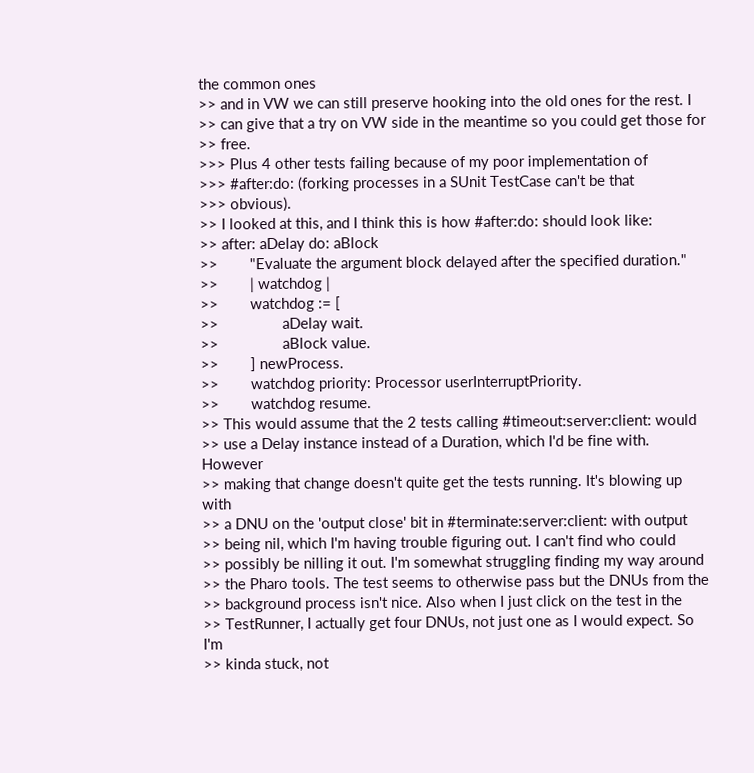the common ones
>> and in VW we can still preserve hooking into the old ones for the rest. I
>> can give that a try on VW side in the meantime so you could get those for
>> free.
>>> Plus 4 other tests failing because of my poor implementation of
>>> #after:do: (forking processes in a SUnit TestCase can't be that
>>> obvious).
>> I looked at this, and I think this is how #after:do: should look like:
>> after: aDelay do: aBlock
>>        "Evaluate the argument block delayed after the specified duration."
>>        | watchdog |
>>        watchdog := [
>>                aDelay wait.
>>                aBlock value.
>>        ] newProcess.
>>        watchdog priority: Processor userInterruptPriority.
>>        watchdog resume.
>> This would assume that the 2 tests calling #timeout:server:client: would
>> use a Delay instance instead of a Duration, which I'd be fine with. However
>> making that change doesn't quite get the tests running. It's blowing up with
>> a DNU on the 'output close' bit in #terminate:server:client: with output
>> being nil, which I'm having trouble figuring out. I can't find who could
>> possibly be nilling it out. I'm somewhat struggling finding my way around
>> the Pharo tools. The test seems to otherwise pass but the DNUs from the
>> background process isn't nice. Also when I just click on the test in the
>> TestRunner, I actually get four DNUs, not just one as I would expect. So I'm
>> kinda stuck, not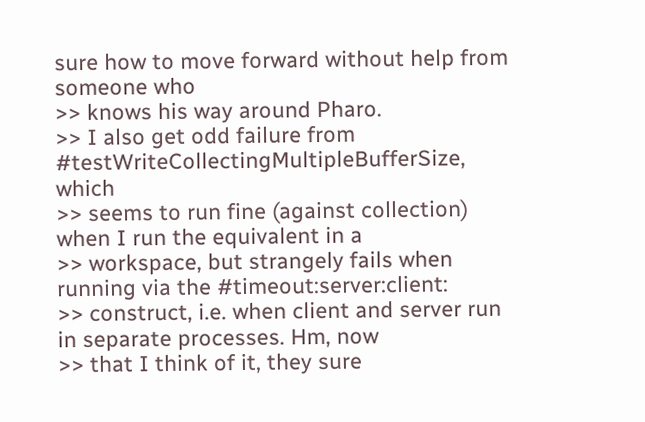sure how to move forward without help from someone who
>> knows his way around Pharo.
>> I also get odd failure from #testWriteCollectingMultipleBufferSize, which
>> seems to run fine (against collection) when I run the equivalent in a
>> workspace, but strangely fails when running via the #timeout:server:client:
>> construct, i.e. when client and server run in separate processes. Hm, now
>> that I think of it, they sure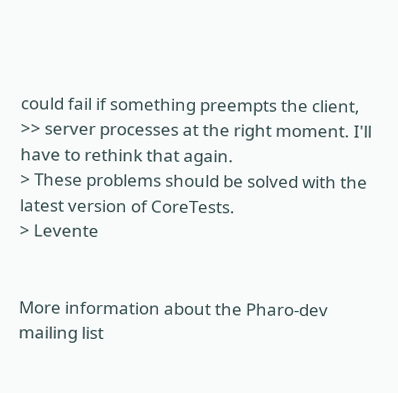could fail if something preempts the client,
>> server processes at the right moment. I'll have to rethink that again.
> These problems should be solved with the latest version of CoreTests.
> Levente


More information about the Pharo-dev mailing list